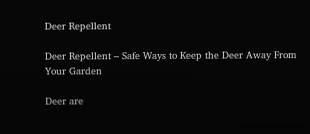Deer Repellent

Deer Repellent – Safe Ways to Keep the Deer Away From Your Garden

Deer are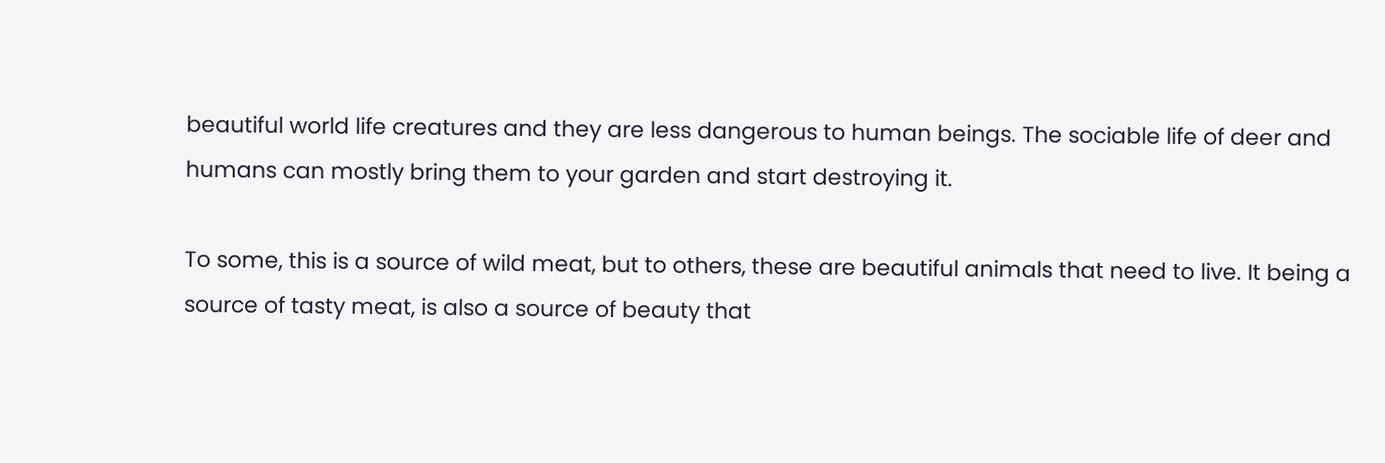beautiful world life creatures and they are less dangerous to human beings. The sociable life of deer and humans can mostly bring them to your garden and start destroying it.

To some, this is a source of wild meat, but to others, these are beautiful animals that need to live. It being a source of tasty meat, is also a source of beauty that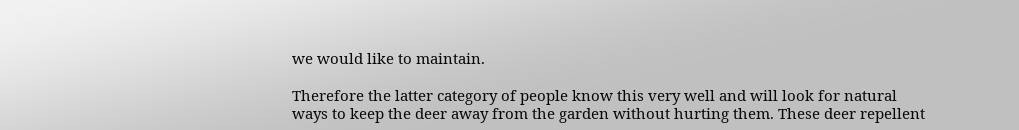we would like to maintain.

Therefore the latter category of people know this very well and will look for natural ways to keep the deer away from the garden without hurting them. These deer repellent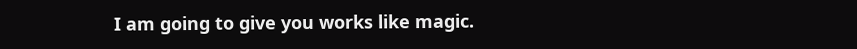I am going to give you works like magic.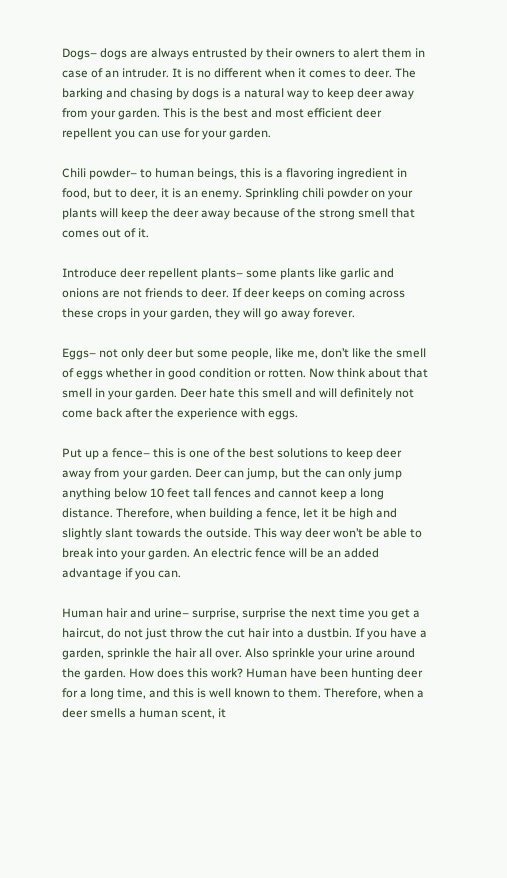Dogs– dogs are always entrusted by their owners to alert them in case of an intruder. It is no different when it comes to deer. The barking and chasing by dogs is a natural way to keep deer away from your garden. This is the best and most efficient deer repellent you can use for your garden.

Chili powder– to human beings, this is a flavoring ingredient in food, but to deer, it is an enemy. Sprinkling chili powder on your plants will keep the deer away because of the strong smell that comes out of it.

Introduce deer repellent plants– some plants like garlic and onions are not friends to deer. If deer keeps on coming across these crops in your garden, they will go away forever.

Eggs– not only deer but some people, like me, don’t like the smell of eggs whether in good condition or rotten. Now think about that smell in your garden. Deer hate this smell and will definitely not come back after the experience with eggs.

Put up a fence– this is one of the best solutions to keep deer away from your garden. Deer can jump, but the can only jump anything below 10 feet tall fences and cannot keep a long distance. Therefore, when building a fence, let it be high and slightly slant towards the outside. This way deer won’t be able to break into your garden. An electric fence will be an added advantage if you can.

Human hair and urine– surprise, surprise the next time you get a haircut, do not just throw the cut hair into a dustbin. If you have a garden, sprinkle the hair all over. Also sprinkle your urine around the garden. How does this work? Human have been hunting deer for a long time, and this is well known to them. Therefore, when a deer smells a human scent, it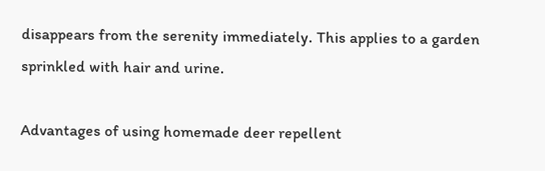disappears from the serenity immediately. This applies to a garden sprinkled with hair and urine.

Advantages of using homemade deer repellent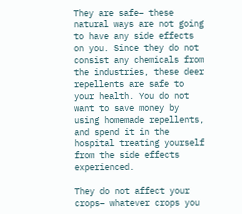They are safe– these natural ways are not going to have any side effects on you. Since they do not consist any chemicals from the industries, these deer repellents are safe to your health. You do not want to save money by using homemade repellents, and spend it in the hospital treating yourself from the side effects experienced.

They do not affect your crops– whatever crops you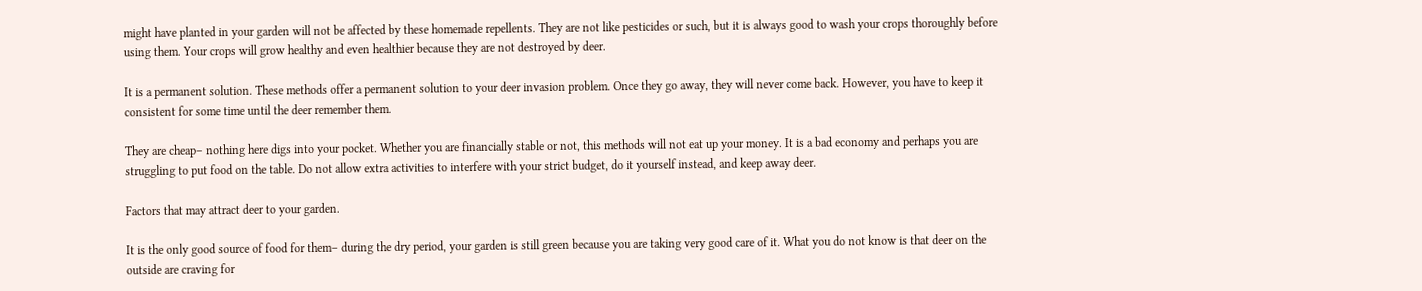might have planted in your garden will not be affected by these homemade repellents. They are not like pesticides or such, but it is always good to wash your crops thoroughly before using them. Your crops will grow healthy and even healthier because they are not destroyed by deer.

It is a permanent solution. These methods offer a permanent solution to your deer invasion problem. Once they go away, they will never come back. However, you have to keep it consistent for some time until the deer remember them.

They are cheap– nothing here digs into your pocket. Whether you are financially stable or not, this methods will not eat up your money. It is a bad economy and perhaps you are struggling to put food on the table. Do not allow extra activities to interfere with your strict budget, do it yourself instead, and keep away deer.

Factors that may attract deer to your garden.

It is the only good source of food for them– during the dry period, your garden is still green because you are taking very good care of it. What you do not know is that deer on the outside are craving for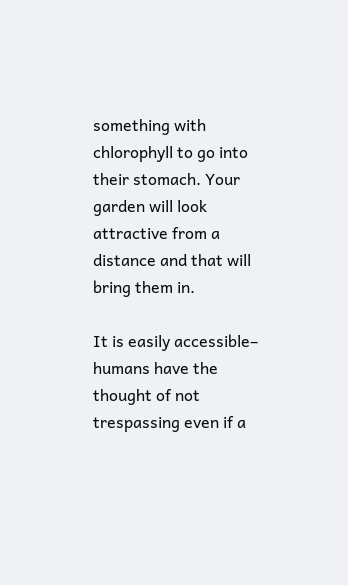something with chlorophyll to go into their stomach. Your garden will look attractive from a distance and that will bring them in.

It is easily accessible– humans have the thought of not trespassing even if a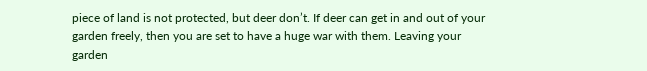piece of land is not protected, but deer don’t. If deer can get in and out of your garden freely, then you are set to have a huge war with them. Leaving your garden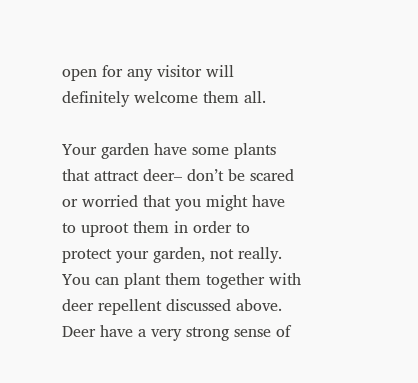open for any visitor will definitely welcome them all.

Your garden have some plants that attract deer– don’t be scared or worried that you might have to uproot them in order to protect your garden, not really. You can plant them together with deer repellent discussed above. Deer have a very strong sense of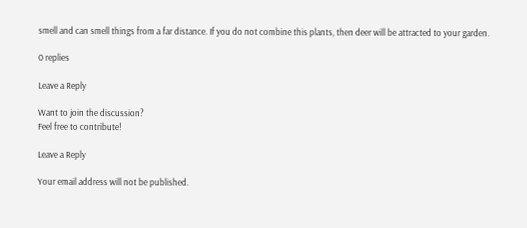smell and can smell things from a far distance. If you do not combine this plants, then deer will be attracted to your garden.

0 replies

Leave a Reply

Want to join the discussion?
Feel free to contribute!

Leave a Reply

Your email address will not be published.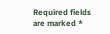Required fields are marked *